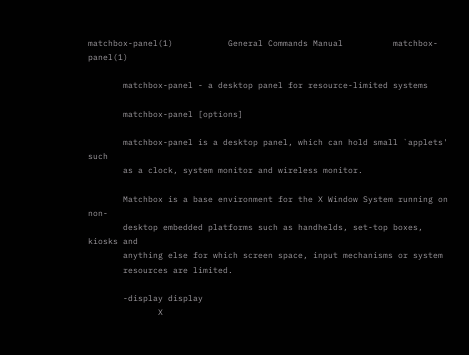matchbox-panel(1)           General Commands Manual          matchbox-panel(1)

       matchbox-panel - a desktop panel for resource-limited systems

       matchbox-panel [options]

       matchbox-panel is a desktop panel, which can hold small `applets' such
       as a clock, system monitor and wireless monitor.

       Matchbox is a base environment for the X Window System running on non-
       desktop embedded platforms such as handhelds, set-top boxes, kiosks and
       anything else for which screen space, input mechanisms or system
       resources are limited.

       -display display
              X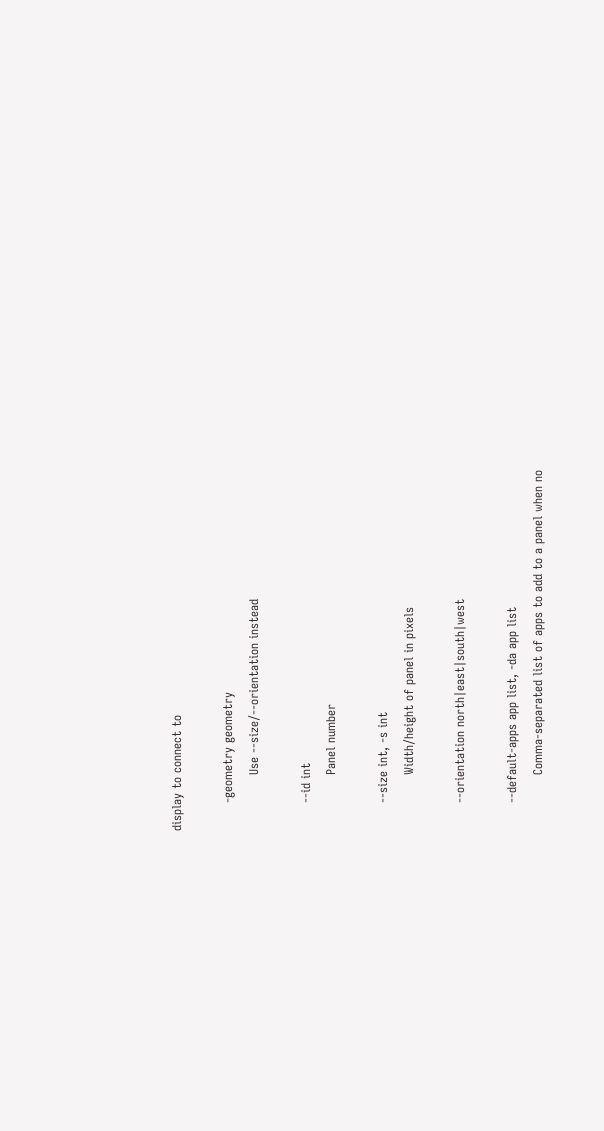display to connect to

       -geometry geometry
              Use --size/--orientation instead

       --id int
              Panel number

       --size int, -s int
              Width/height of panel in pixels

       --orientation north|east|south|west

       --default-apps app list, -da app list
              Comma-separated list of apps to add to a panel when no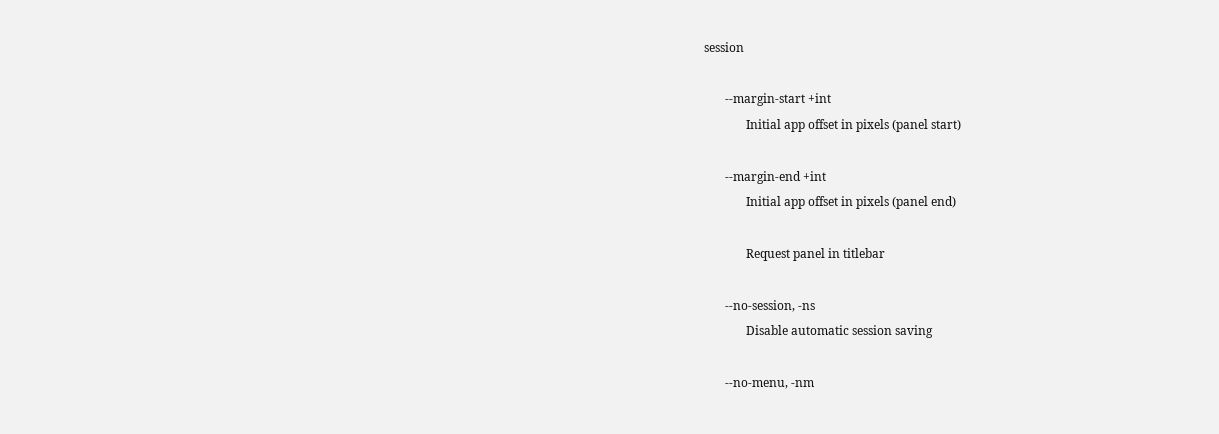session

       --margin-start +int
              Initial app offset in pixels (panel start)

       --margin-end +int
              Initial app offset in pixels (panel end)

              Request panel in titlebar

       --no-session, -ns
              Disable automatic session saving

       --no-menu, -nm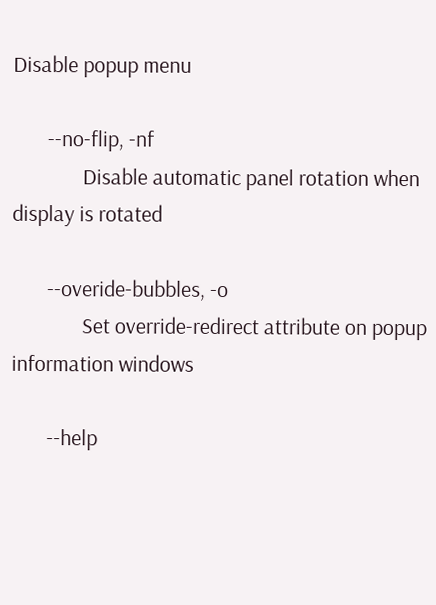Disable popup menu

       --no-flip, -nf
              Disable automatic panel rotation when display is rotated

       --overide-bubbles, -o
              Set override-redirect attribute on popup information windows

       --help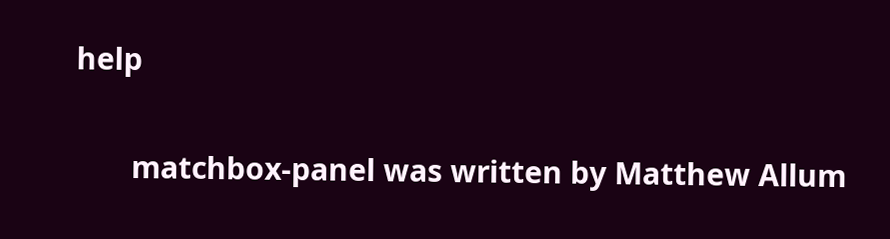help

       matchbox-panel was written by Matthew Allum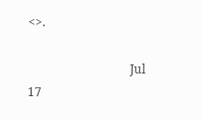<>.

                                  Jul 17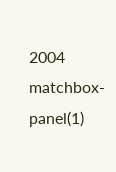2004                matchbox-panel(1)